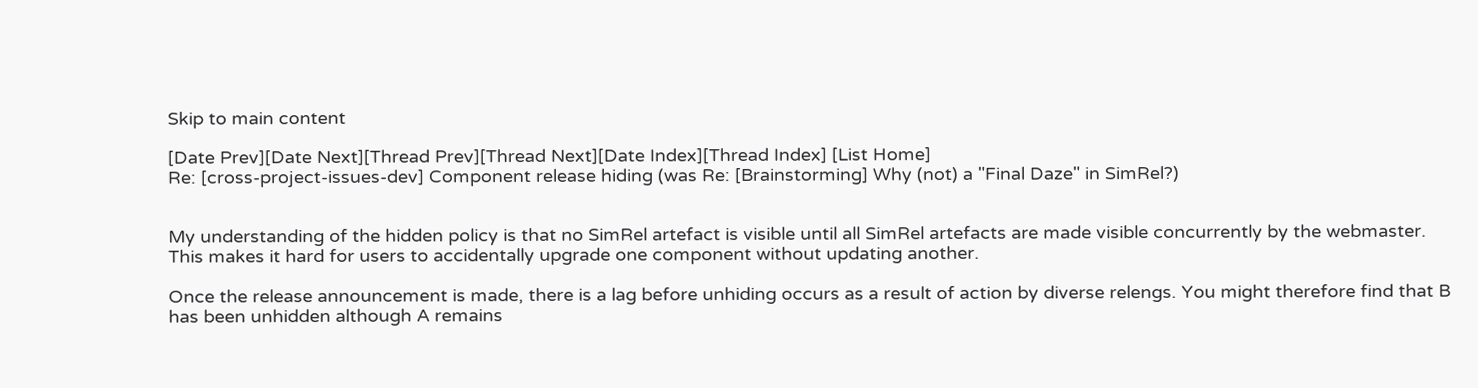Skip to main content

[Date Prev][Date Next][Thread Prev][Thread Next][Date Index][Thread Index] [List Home]
Re: [cross-project-issues-dev] Component release hiding (was Re: [Brainstorming] Why (not) a "Final Daze" in SimRel?)


My understanding of the hidden policy is that no SimRel artefact is visible until all SimRel artefacts are made visible concurrently by the webmaster. This makes it hard for users to accidentally upgrade one component without updating another.

Once the release announcement is made, there is a lag before unhiding occurs as a result of action by diverse relengs. You might therefore find that B has been unhidden although A remains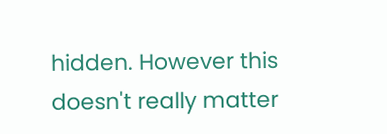hidden. However this doesn't really matter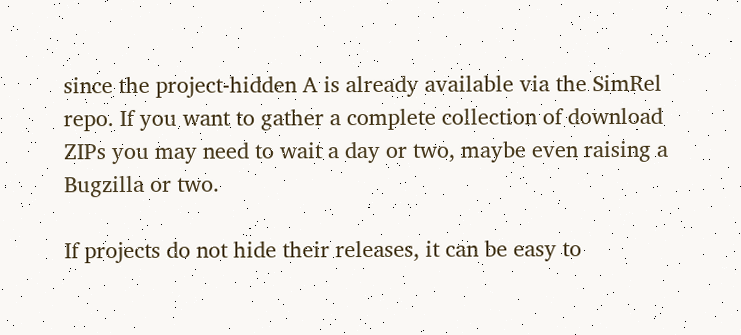since the project-hidden A is already available via the SimRel repo. If you want to gather a complete collection of download ZIPs you may need to wait a day or two, maybe even raising a Bugzilla or two.

If projects do not hide their releases, it can be easy to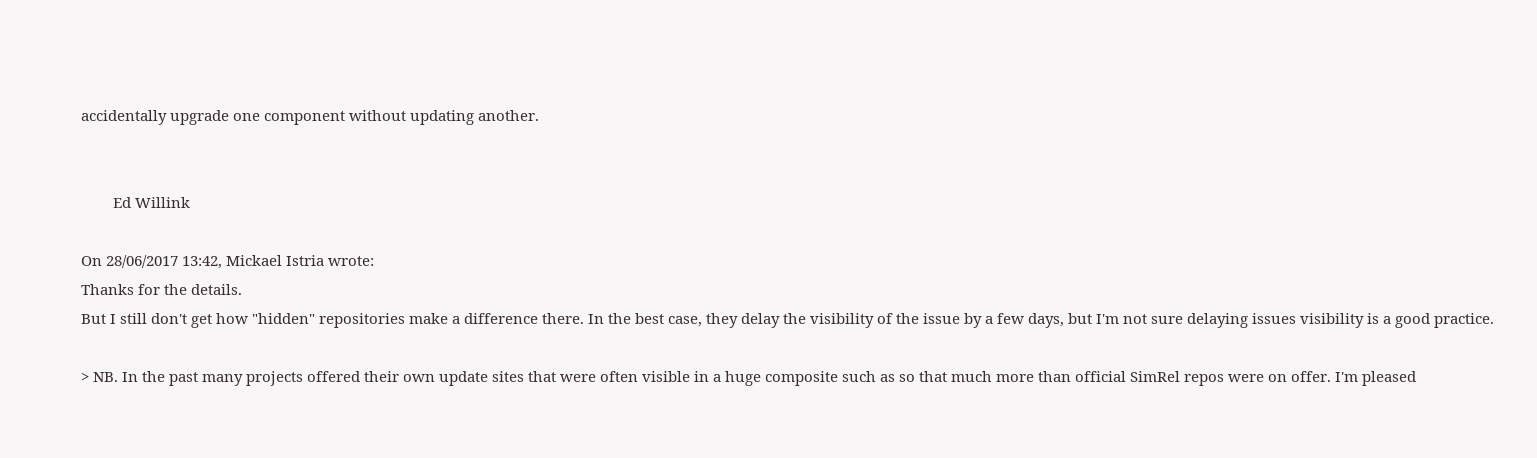accidentally upgrade one component without updating another.


        Ed Willink

On 28/06/2017 13:42, Mickael Istria wrote:
Thanks for the details.
But I still don't get how "hidden" repositories make a difference there. In the best case, they delay the visibility of the issue by a few days, but I'm not sure delaying issues visibility is a good practice.

> NB. In the past many projects offered their own update sites that were often visible in a huge composite such as so that much more than official SimRel repos were on offer. I'm pleased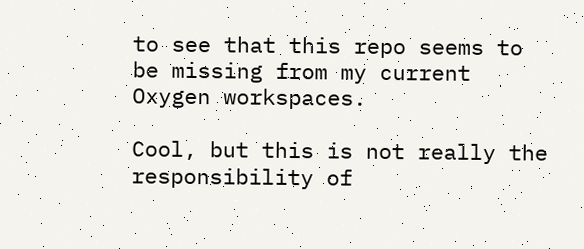to see that this repo seems to be missing from my current Oxygen workspaces.

Cool, but this is not really the responsibility of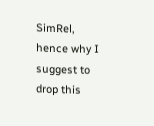SimRel, hence why I suggest to drop this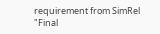requirement from SimRel "Final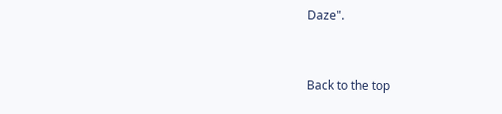Daze".


Back to the top